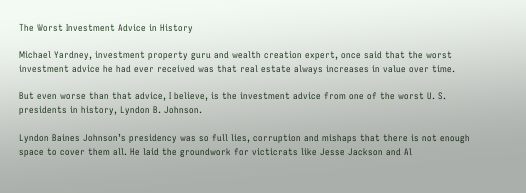The Worst Investment Advice in History

Michael Yardney, investment property guru and wealth creation expert, once said that the worst investment advice he had ever received was that real estate always increases in value over time.

But even worse than that advice, I believe, is the investment advice from one of the worst U. S. presidents in history, Lyndon B. Johnson.

Lyndon Baines Johnson’s presidency was so full lies, corruption and mishaps that there is not enough space to cover them all. He laid the groundwork for victicrats like Jesse Jackson and Al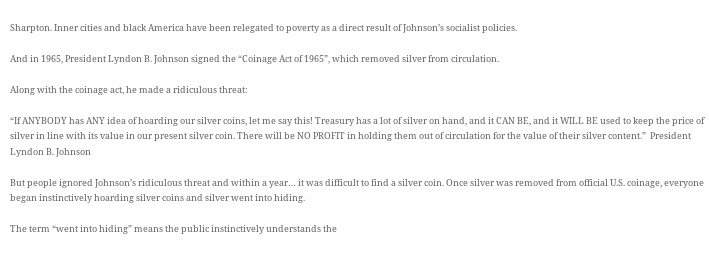Sharpton. Inner cities and black America have been relegated to poverty as a direct result of Johnson’s socialist policies.

And in 1965, President Lyndon B. Johnson signed the “Coinage Act of 1965”, which removed silver from circulation.

Along with the coinage act, he made a ridiculous threat:

“If ANYBODY has ANY idea of hoarding our silver coins, let me say this! Treasury has a lot of silver on hand, and it CAN BE, and it WILL BE used to keep the price of silver in line with its value in our present silver coin. There will be NO PROFIT in holding them out of circulation for the value of their silver content.”  President Lyndon B. Johnson

But people ignored Johnson’s ridiculous threat and within a year… it was difficult to find a silver coin. Once silver was removed from official U.S. coinage, everyone began instinctively hoarding silver coins and silver went into hiding.

The term “went into hiding” means the public instinctively understands the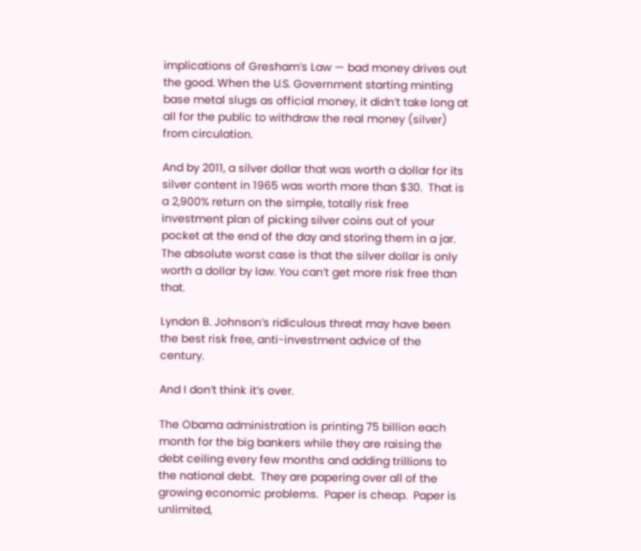implications of Gresham’s Law — bad money drives out the good. When the U.S. Government starting minting base metal slugs as official money, it didn’t take long at all for the public to withdraw the real money (silver) from circulation.

And by 2011, a silver dollar that was worth a dollar for its silver content in 1965 was worth more than $30.  That is a 2,900% return on the simple, totally risk free investment plan of picking silver coins out of your pocket at the end of the day and storing them in a jar.  The absolute worst case is that the silver dollar is only worth a dollar by law. You can’t get more risk free than that.

Lyndon B. Johnson’s ridiculous threat may have been the best risk free, anti-investment advice of the century.

And I don’t think it’s over.

The Obama administration is printing 75 billion each month for the big bankers while they are raising the debt ceiling every few months and adding trillions to the national debt.  They are papering over all of the growing economic problems.  Paper is cheap.  Paper is unlimited,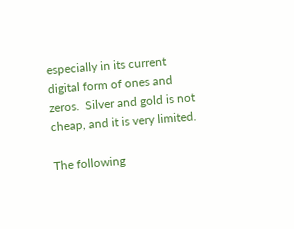especially in its current digital form of ones and zeros.  Silver and gold is not cheap, and it is very limited.

The following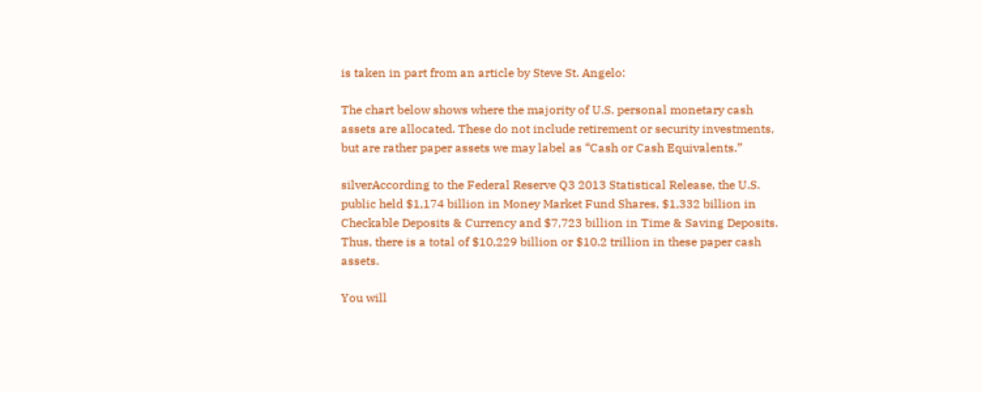is taken in part from an article by Steve St. Angelo:

The chart below shows where the majority of U.S. personal monetary cash assets are allocated. These do not include retirement or security investments, but are rather paper assets we may label as “Cash or Cash Equivalents.”

silverAccording to the Federal Reserve Q3 2013 Statistical Release, the U.S. public held $1,174 billion in Money Market Fund Shares, $1,332 billion in Checkable Deposits & Currency and $7,723 billion in Time & Saving Deposits. Thus, there is a total of $10,229 billion or $10.2 trillion in these paper cash assets.

You will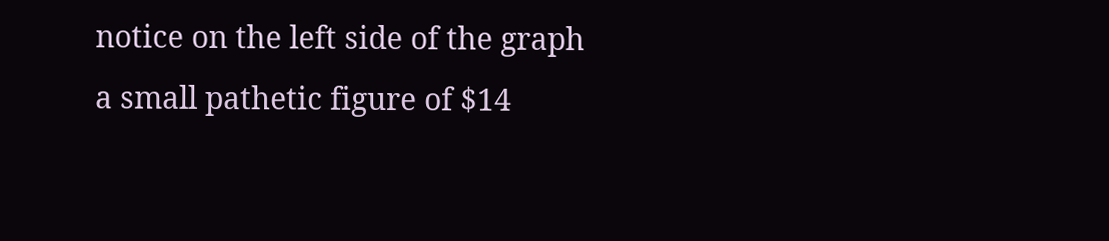notice on the left side of the graph a small pathetic figure of $14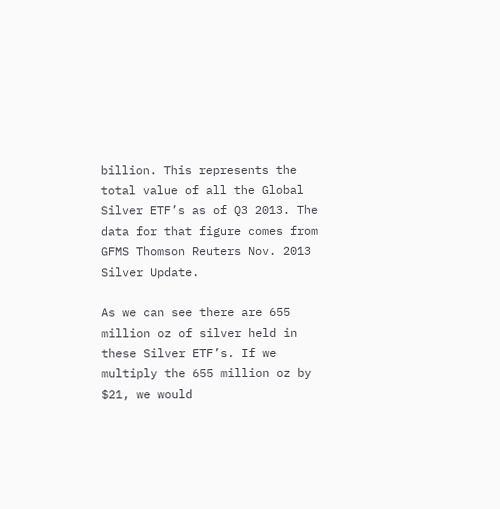billion. This represents the total value of all the Global Silver ETF’s as of Q3 2013. The data for that figure comes from GFMS Thomson Reuters Nov. 2013 Silver Update.

As we can see there are 655 million oz of silver held in these Silver ETF’s. If we multiply the 655 million oz by $21, we would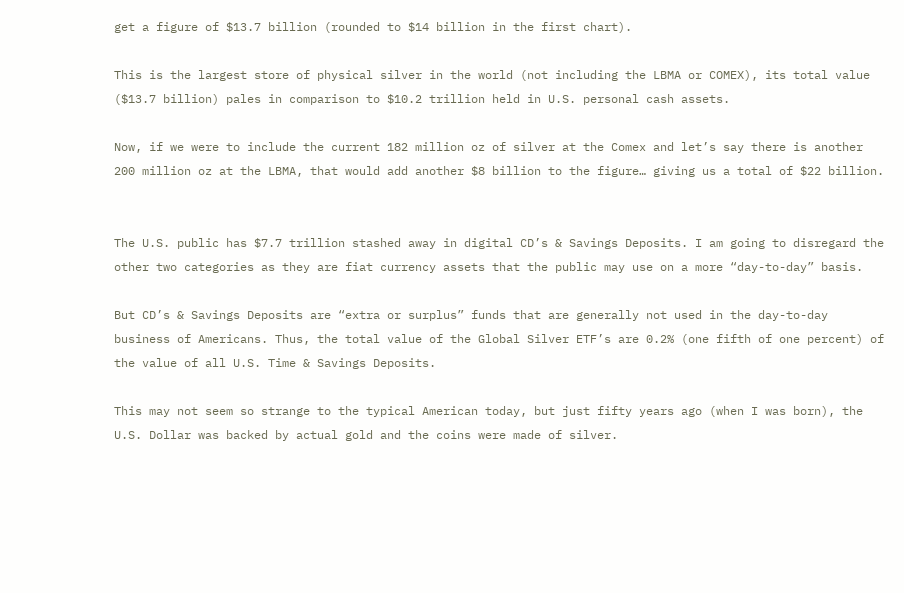get a figure of $13.7 billion (rounded to $14 billion in the first chart).

This is the largest store of physical silver in the world (not including the LBMA or COMEX), its total value ($13.7 billion) pales in comparison to $10.2 trillion held in U.S. personal cash assets.

Now, if we were to include the current 182 million oz of silver at the Comex and let’s say there is another 200 million oz at the LBMA, that would add another $8 billion to the figure… giving us a total of $22 billion.


The U.S. public has $7.7 trillion stashed away in digital CD’s & Savings Deposits. I am going to disregard the other two categories as they are fiat currency assets that the public may use on a more “day-to-day” basis.

But CD’s & Savings Deposits are “extra or surplus” funds that are generally not used in the day-to-day business of Americans. Thus, the total value of the Global Silver ETF’s are 0.2% (one fifth of one percent) of the value of all U.S. Time & Savings Deposits.

This may not seem so strange to the typical American today, but just fifty years ago (when I was born), the U.S. Dollar was backed by actual gold and the coins were made of silver.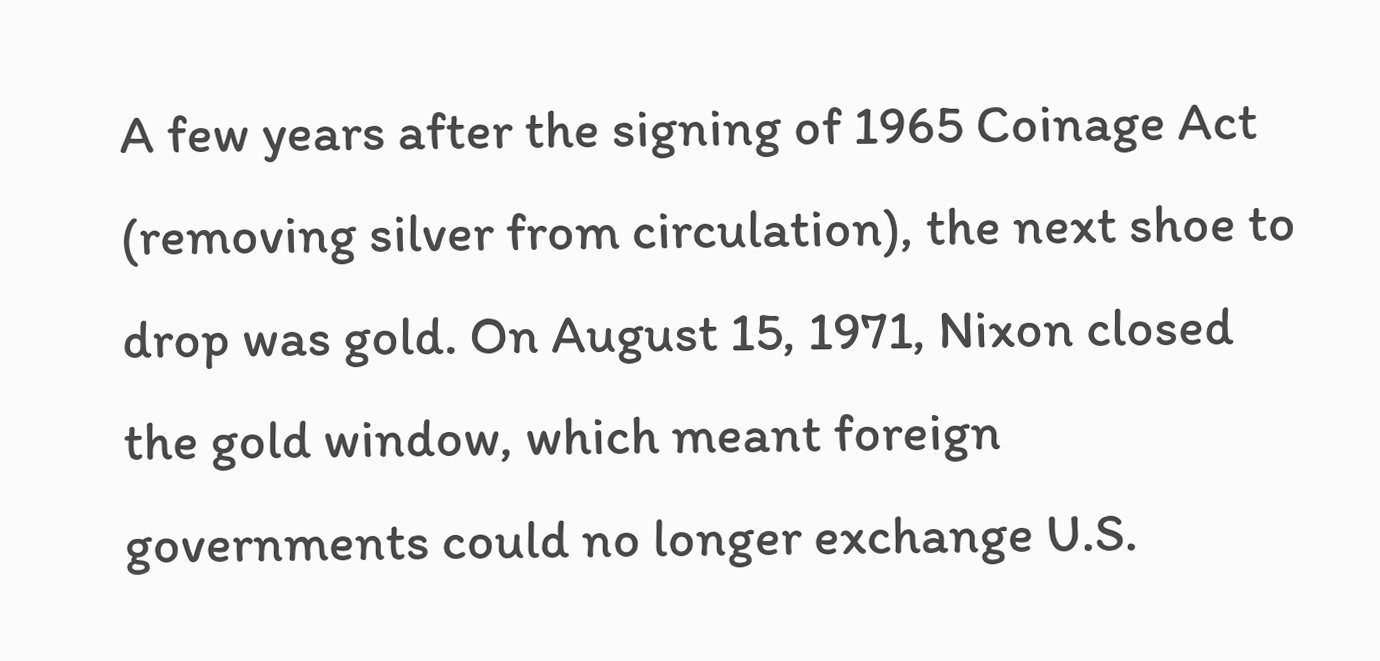A few years after the signing of 1965 Coinage Act (removing silver from circulation), the next shoe to drop was gold. On August 15, 1971, Nixon closed the gold window, which meant foreign governments could no longer exchange U.S.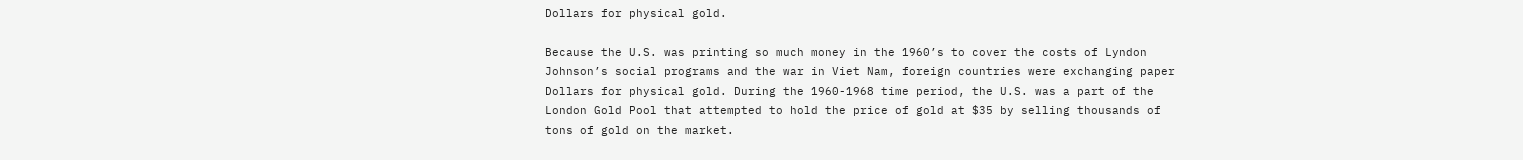Dollars for physical gold.

Because the U.S. was printing so much money in the 1960’s to cover the costs of Lyndon Johnson’s social programs and the war in Viet Nam, foreign countries were exchanging paper Dollars for physical gold. During the 1960-1968 time period, the U.S. was a part of the London Gold Pool that attempted to hold the price of gold at $35 by selling thousands of tons of gold on the market.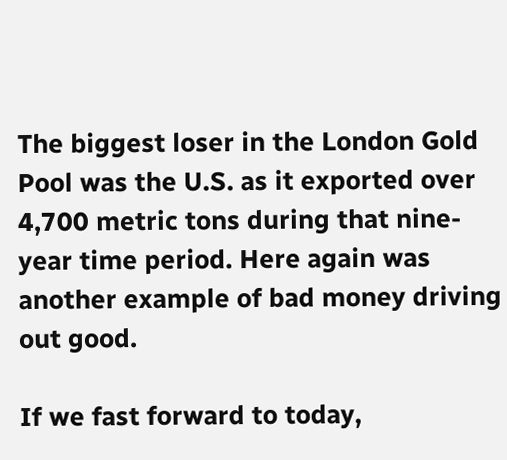The biggest loser in the London Gold Pool was the U.S. as it exported over 4,700 metric tons during that nine-year time period. Here again was another example of bad money driving out good.

If we fast forward to today,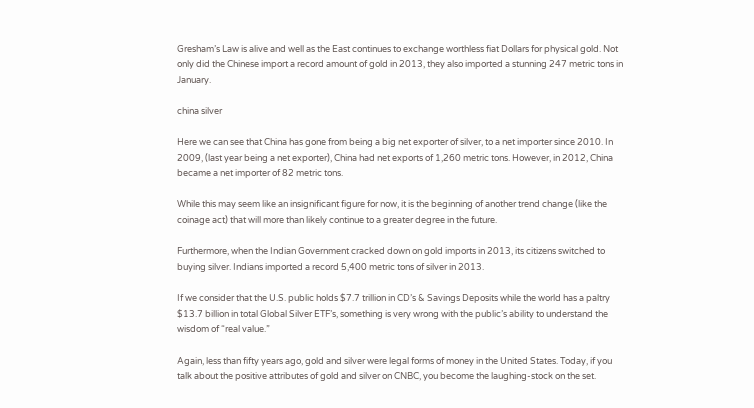Gresham’s Law is alive and well as the East continues to exchange worthless fiat Dollars for physical gold. Not only did the Chinese import a record amount of gold in 2013, they also imported a stunning 247 metric tons in January.

china silver

Here we can see that China has gone from being a big net exporter of silver, to a net importer since 2010. In 2009, (last year being a net exporter), China had net exports of 1,260 metric tons. However, in 2012, China became a net importer of 82 metric tons.

While this may seem like an insignificant figure for now, it is the beginning of another trend change (like the coinage act) that will more than likely continue to a greater degree in the future.

Furthermore, when the Indian Government cracked down on gold imports in 2013, its citizens switched to buying silver. Indians imported a record 5,400 metric tons of silver in 2013.

If we consider that the U.S. public holds $7.7 trillion in CD’s & Savings Deposits while the world has a paltry $13.7 billion in total Global Silver ETF’s, something is very wrong with the public’s ability to understand the wisdom of “real value.”

Again, less than fifty years ago, gold and silver were legal forms of money in the United States. Today, if you talk about the positive attributes of gold and silver on CNBC, you become the laughing-stock on the set.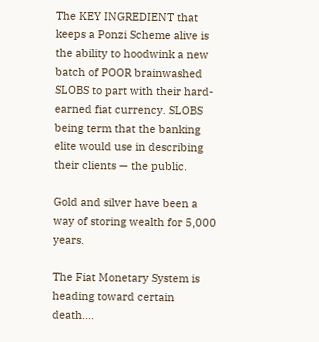The KEY INGREDIENT that keeps a Ponzi Scheme alive is the ability to hoodwink a new batch of POOR brainwashed SLOBS to part with their hard-earned fiat currency. SLOBS being term that the banking elite would use in describing their clients — the public.

Gold and silver have been a way of storing wealth for 5,000 years.

The Fiat Monetary System is heading toward certain death….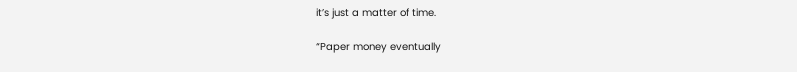it’s just a matter of time.

“Paper money eventually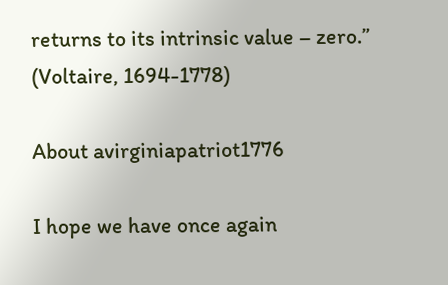returns to its intrinsic value – zero.” (Voltaire, 1694-1778)

About avirginiapatriot1776

I hope we have once again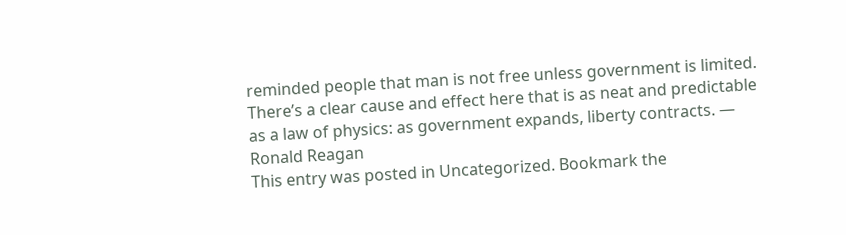reminded people that man is not free unless government is limited. There’s a clear cause and effect here that is as neat and predictable as a law of physics: as government expands, liberty contracts. — Ronald Reagan
This entry was posted in Uncategorized. Bookmark the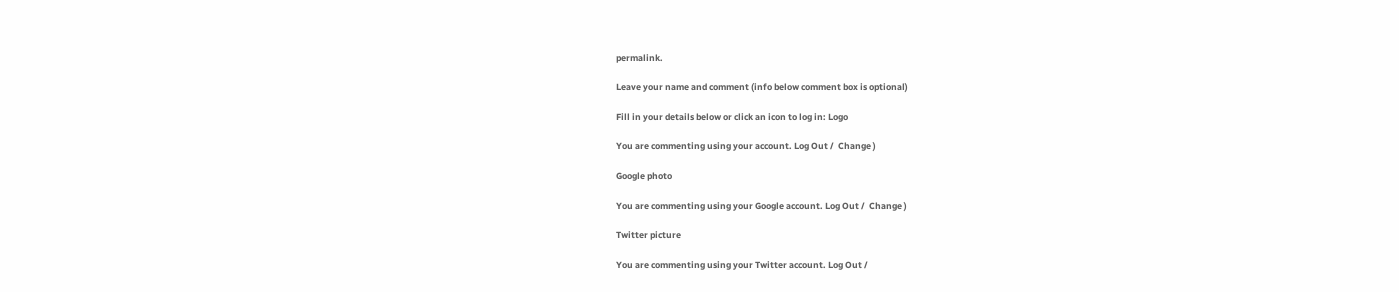permalink.

Leave your name and comment (info below comment box is optional)

Fill in your details below or click an icon to log in: Logo

You are commenting using your account. Log Out /  Change )

Google photo

You are commenting using your Google account. Log Out /  Change )

Twitter picture

You are commenting using your Twitter account. Log Out /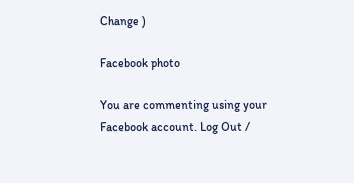Change )

Facebook photo

You are commenting using your Facebook account. Log Out /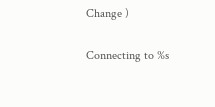Change )

Connecting to %s